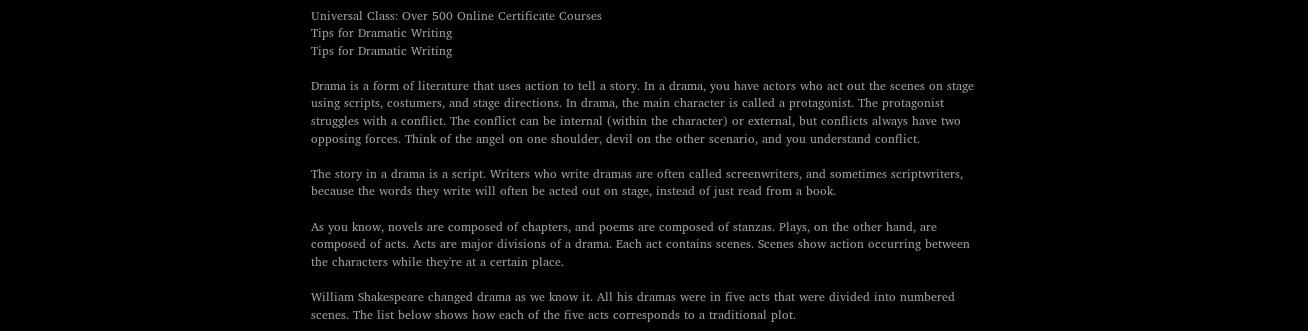Universal Class: Over 500 Online Certificate Courses
Tips for Dramatic Writing
Tips for Dramatic Writing

Drama is a form of literature that uses action to tell a story. In a drama, you have actors who act out the scenes on stage using scripts, costumers, and stage directions. In drama, the main character is called a protagonist. The protagonist struggles with a conflict. The conflict can be internal (within the character) or external, but conflicts always have two opposing forces. Think of the angel on one shoulder, devil on the other scenario, and you understand conflict.

The story in a drama is a script. Writers who write dramas are often called screenwriters, and sometimes scriptwriters, because the words they write will often be acted out on stage, instead of just read from a book.

As you know, novels are composed of chapters, and poems are composed of stanzas. Plays, on the other hand, are composed of acts. Acts are major divisions of a drama. Each act contains scenes. Scenes show action occurring between the characters while they're at a certain place.

William Shakespeare changed drama as we know it. All his dramas were in five acts that were divided into numbered scenes. The list below shows how each of the five acts corresponds to a traditional plot.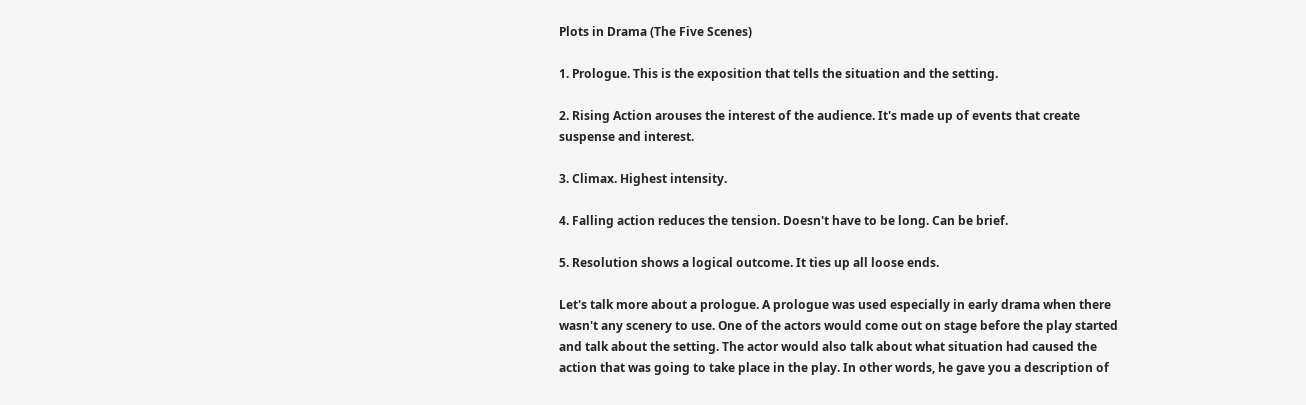Plots in Drama (The Five Scenes)

1. Prologue. This is the exposition that tells the situation and the setting.

2. Rising Action arouses the interest of the audience. It's made up of events that create suspense and interest.

3. Climax. Highest intensity.

4. Falling action reduces the tension. Doesn't have to be long. Can be brief.

5. Resolution shows a logical outcome. It ties up all loose ends.

Let's talk more about a prologue. A prologue was used especially in early drama when there wasn't any scenery to use. One of the actors would come out on stage before the play started and talk about the setting. The actor would also talk about what situation had caused the action that was going to take place in the play. In other words, he gave you a description of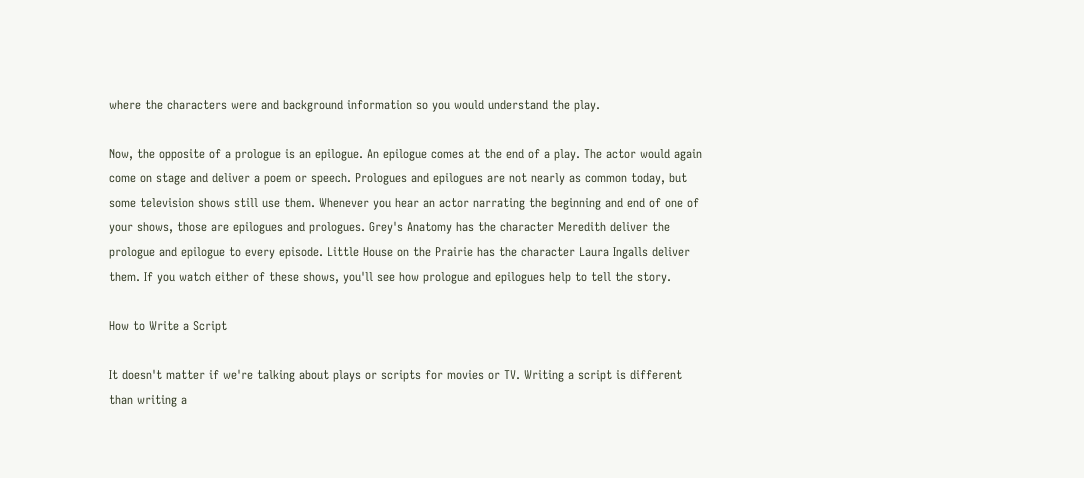where the characters were and background information so you would understand the play.

Now, the opposite of a prologue is an epilogue. An epilogue comes at the end of a play. The actor would again come on stage and deliver a poem or speech. Prologues and epilogues are not nearly as common today, but some television shows still use them. Whenever you hear an actor narrating the beginning and end of one of your shows, those are epilogues and prologues. Grey's Anatomy has the character Meredith deliver the prologue and epilogue to every episode. Little House on the Prairie has the character Laura Ingalls deliver them. If you watch either of these shows, you'll see how prologue and epilogues help to tell the story.

How to Write a Script

It doesn't matter if we're talking about plays or scripts for movies or TV. Writing a script is different than writing a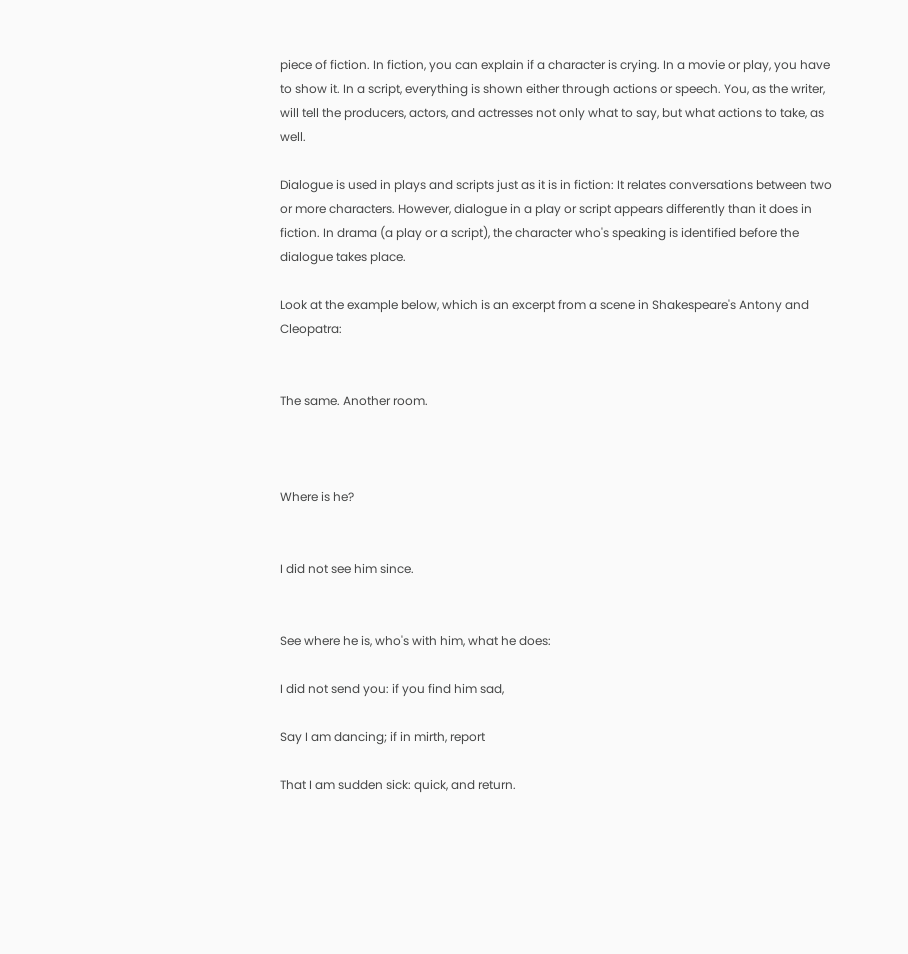piece of fiction. In fiction, you can explain if a character is crying. In a movie or play, you have to show it. In a script, everything is shown either through actions or speech. You, as the writer, will tell the producers, actors, and actresses not only what to say, but what actions to take, as well.

Dialogue is used in plays and scripts just as it is in fiction: It relates conversations between two or more characters. However, dialogue in a play or script appears differently than it does in fiction. In drama (a play or a script), the character who's speaking is identified before the dialogue takes place.

Look at the example below, which is an excerpt from a scene in Shakespeare's Antony and Cleopatra:


The same. Another room.



Where is he?


I did not see him since.


See where he is, who's with him, what he does:

I did not send you: if you find him sad,

Say I am dancing; if in mirth, report

That I am sudden sick: quick, and return.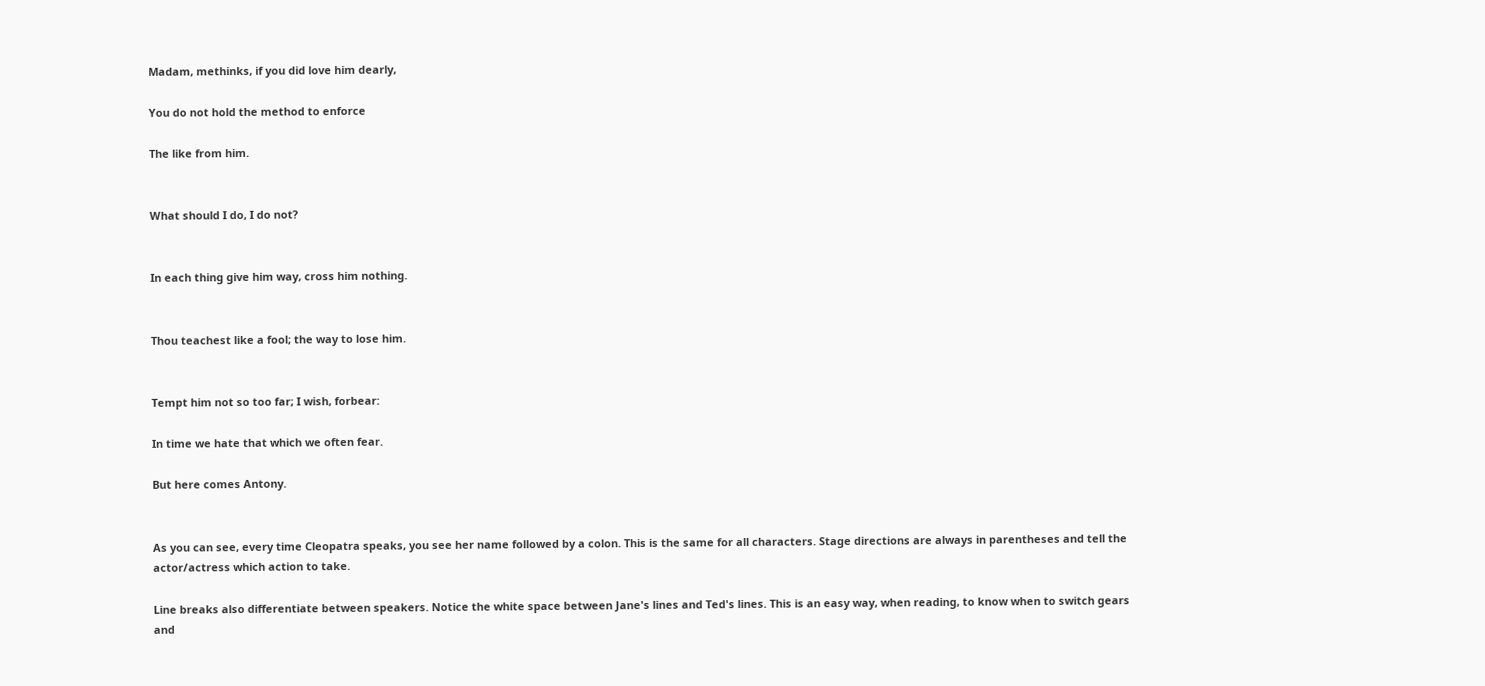Madam, methinks, if you did love him dearly,

You do not hold the method to enforce

The like from him.


What should I do, I do not?


In each thing give him way, cross him nothing.


Thou teachest like a fool; the way to lose him.


Tempt him not so too far; I wish, forbear:

In time we hate that which we often fear.

But here comes Antony.


As you can see, every time Cleopatra speaks, you see her name followed by a colon. This is the same for all characters. Stage directions are always in parentheses and tell the actor/actress which action to take.

Line breaks also differentiate between speakers. Notice the white space between Jane's lines and Ted's lines. This is an easy way, when reading, to know when to switch gears and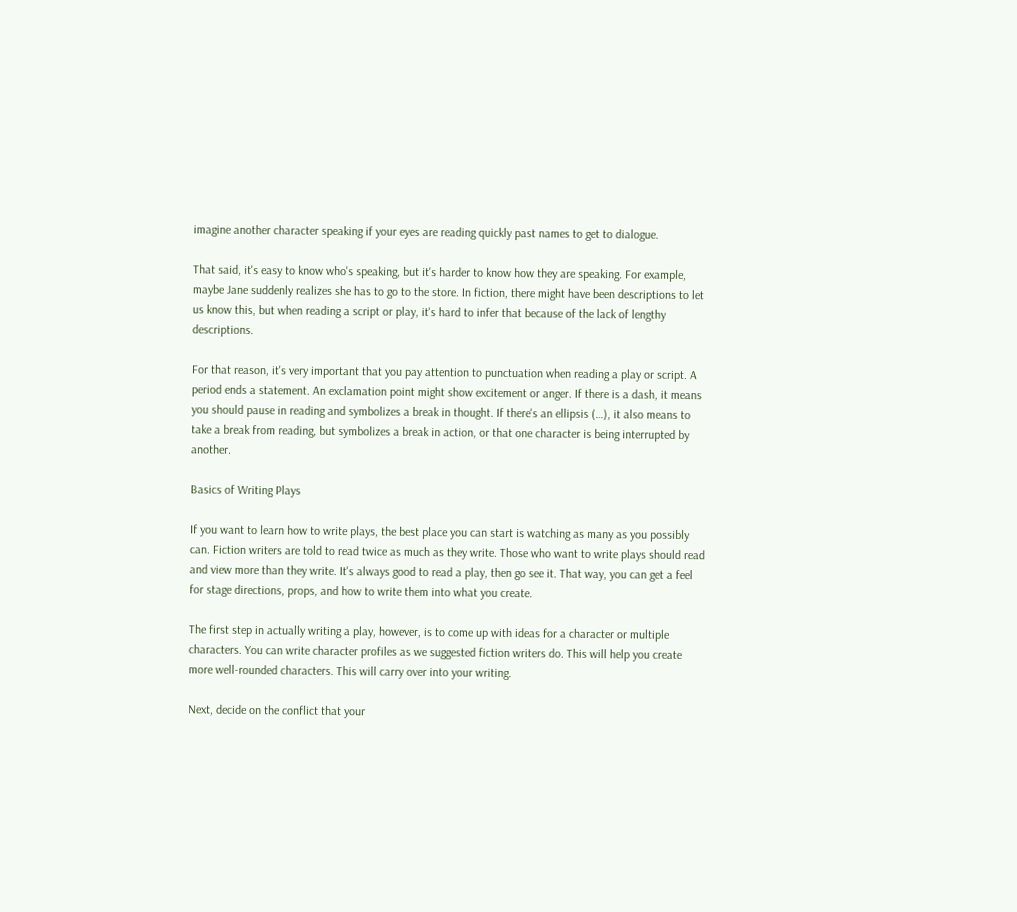imagine another character speaking if your eyes are reading quickly past names to get to dialogue.

That said, it's easy to know who's speaking, but it's harder to know how they are speaking. For example, maybe Jane suddenly realizes she has to go to the store. In fiction, there might have been descriptions to let us know this, but when reading a script or play, it's hard to infer that because of the lack of lengthy descriptions.

For that reason, it's very important that you pay attention to punctuation when reading a play or script. A period ends a statement. An exclamation point might show excitement or anger. If there is a dash, it means you should pause in reading and symbolizes a break in thought. If there's an ellipsis (…), it also means to take a break from reading, but symbolizes a break in action, or that one character is being interrupted by another.

Basics of Writing Plays

If you want to learn how to write plays, the best place you can start is watching as many as you possibly can. Fiction writers are told to read twice as much as they write. Those who want to write plays should read and view more than they write. It's always good to read a play, then go see it. That way, you can get a feel for stage directions, props, and how to write them into what you create.

The first step in actually writing a play, however, is to come up with ideas for a character or multiple characters. You can write character profiles as we suggested fiction writers do. This will help you create more well-rounded characters. This will carry over into your writing.

Next, decide on the conflict that your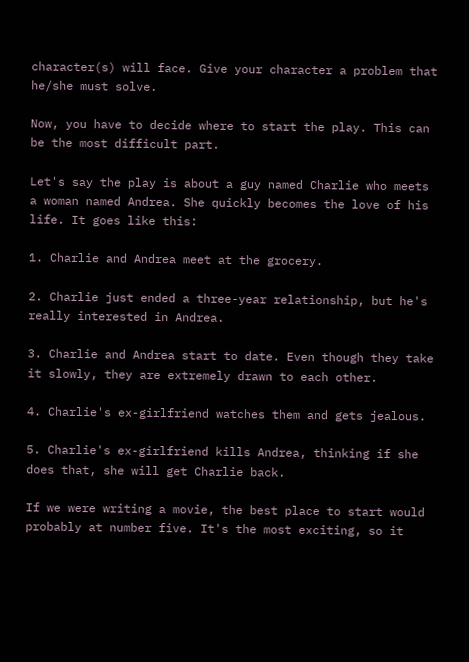character(s) will face. Give your character a problem that he/she must solve.

Now, you have to decide where to start the play. This can be the most difficult part.

Let's say the play is about a guy named Charlie who meets a woman named Andrea. She quickly becomes the love of his life. It goes like this:

1. Charlie and Andrea meet at the grocery.

2. Charlie just ended a three-year relationship, but he's really interested in Andrea.

3. Charlie and Andrea start to date. Even though they take it slowly, they are extremely drawn to each other.

4. Charlie's ex-girlfriend watches them and gets jealous.

5. Charlie's ex-girlfriend kills Andrea, thinking if she does that, she will get Charlie back.

If we were writing a movie, the best place to start would probably at number five. It's the most exciting, so it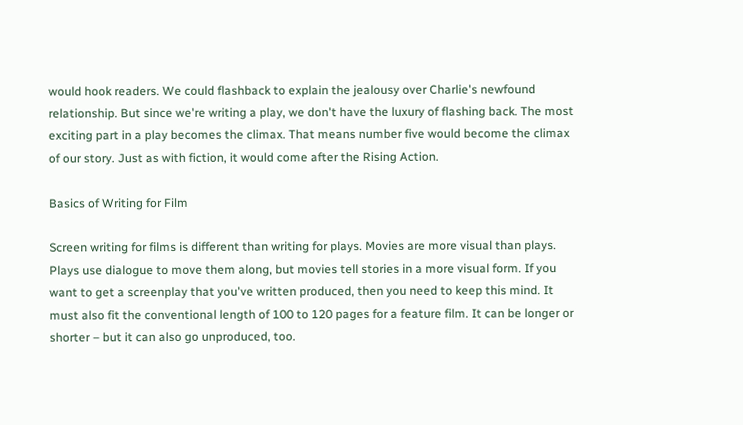would hook readers. We could flashback to explain the jealousy over Charlie's newfound relationship. But since we're writing a play, we don't have the luxury of flashing back. The most exciting part in a play becomes the climax. That means number five would become the climax of our story. Just as with fiction, it would come after the Rising Action.

Basics of Writing for Film

Screen writing for films is different than writing for plays. Movies are more visual than plays. Plays use dialogue to move them along, but movies tell stories in a more visual form. If you want to get a screenplay that you've written produced, then you need to keep this mind. It must also fit the conventional length of 100 to 120 pages for a feature film. It can be longer or shorter – but it can also go unproduced, too.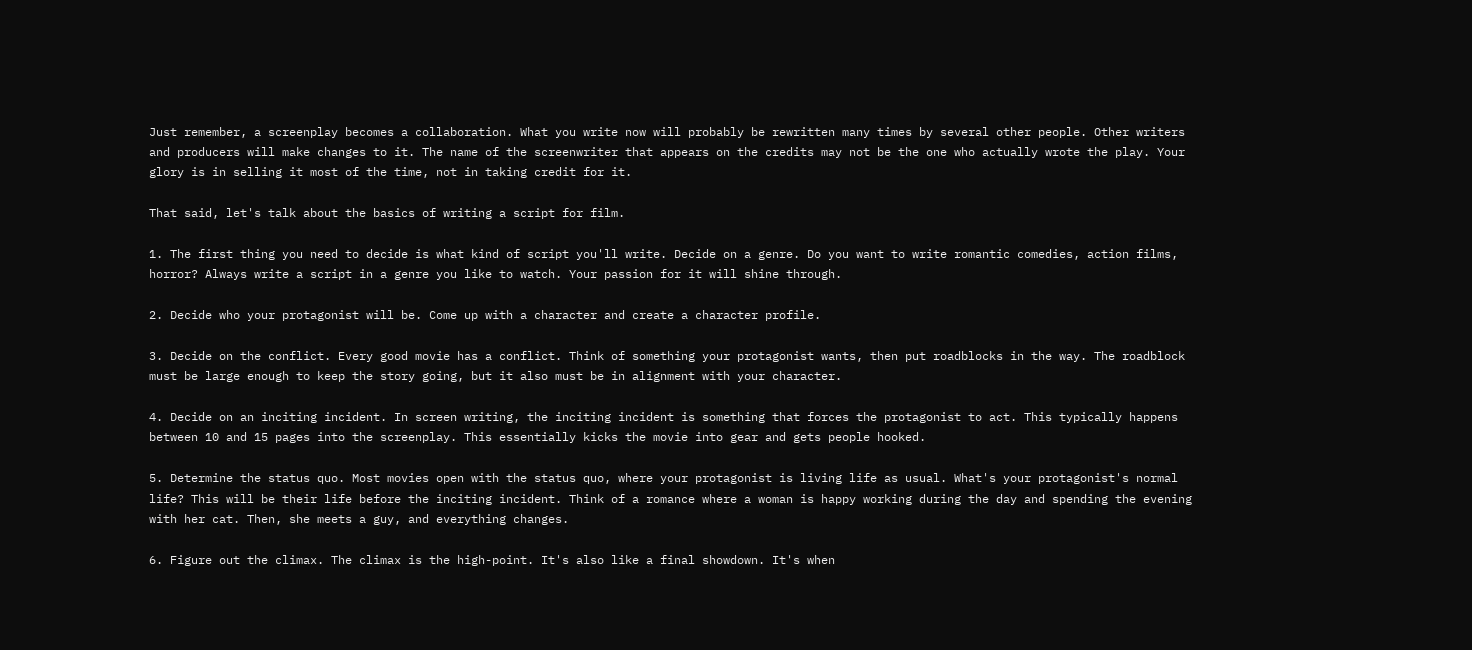Just remember, a screenplay becomes a collaboration. What you write now will probably be rewritten many times by several other people. Other writers and producers will make changes to it. The name of the screenwriter that appears on the credits may not be the one who actually wrote the play. Your glory is in selling it most of the time, not in taking credit for it.

That said, let's talk about the basics of writing a script for film.

1. The first thing you need to decide is what kind of script you'll write. Decide on a genre. Do you want to write romantic comedies, action films, horror? Always write a script in a genre you like to watch. Your passion for it will shine through.

2. Decide who your protagonist will be. Come up with a character and create a character profile.

3. Decide on the conflict. Every good movie has a conflict. Think of something your protagonist wants, then put roadblocks in the way. The roadblock must be large enough to keep the story going, but it also must be in alignment with your character.

4. Decide on an inciting incident. In screen writing, the inciting incident is something that forces the protagonist to act. This typically happens between 10 and 15 pages into the screenplay. This essentially kicks the movie into gear and gets people hooked.

5. Determine the status quo. Most movies open with the status quo, where your protagonist is living life as usual. What's your protagonist's normal life? This will be their life before the inciting incident. Think of a romance where a woman is happy working during the day and spending the evening with her cat. Then, she meets a guy, and everything changes.

6. Figure out the climax. The climax is the high-point. It's also like a final showdown. It's when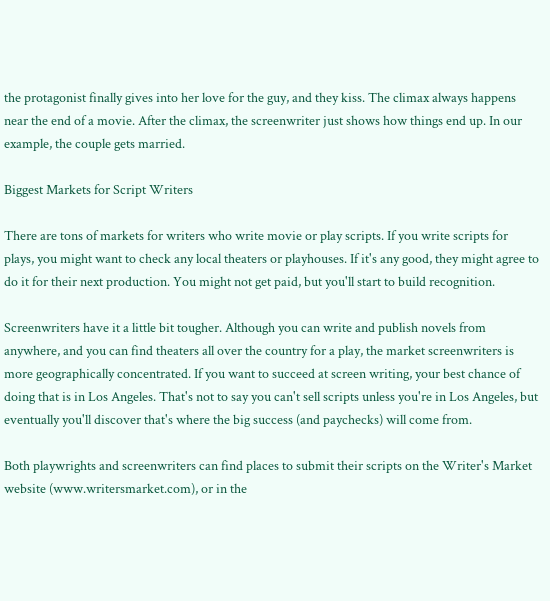the protagonist finally gives into her love for the guy, and they kiss. The climax always happens near the end of a movie. After the climax, the screenwriter just shows how things end up. In our example, the couple gets married.

Biggest Markets for Script Writers

There are tons of markets for writers who write movie or play scripts. If you write scripts for plays, you might want to check any local theaters or playhouses. If it's any good, they might agree to do it for their next production. You might not get paid, but you'll start to build recognition.

Screenwriters have it a little bit tougher. Although you can write and publish novels from anywhere, and you can find theaters all over the country for a play, the market screenwriters is more geographically concentrated. If you want to succeed at screen writing, your best chance of doing that is in Los Angeles. That's not to say you can't sell scripts unless you're in Los Angeles, but eventually you'll discover that's where the big success (and paychecks) will come from.

Both playwrights and screenwriters can find places to submit their scripts on the Writer's Market website (www.writersmarket.com), or in the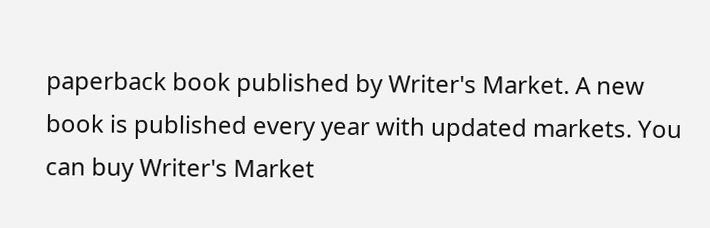paperback book published by Writer's Market. A new book is published every year with updated markets. You can buy Writer's Market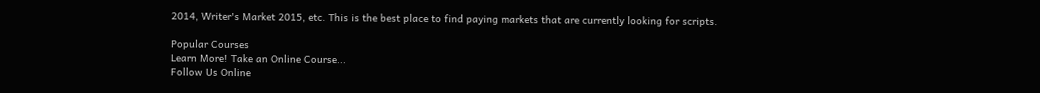2014, Writer's Market 2015, etc. This is the best place to find paying markets that are currently looking for scripts.

Popular Courses
Learn More! Take an Online Course...
Follow Us Online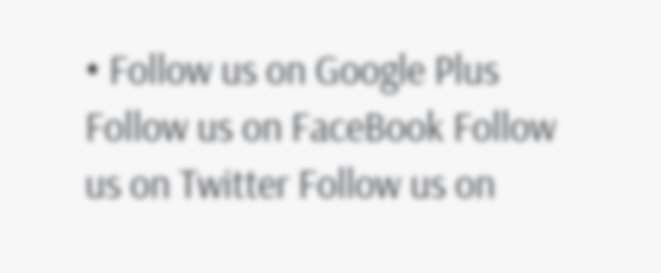• Follow us on Google Plus Follow us on FaceBook Follow us on Twitter Follow us on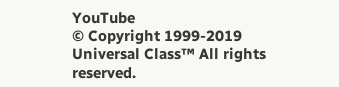YouTube
© Copyright 1999-2019 Universal Class™ All rights reserved.